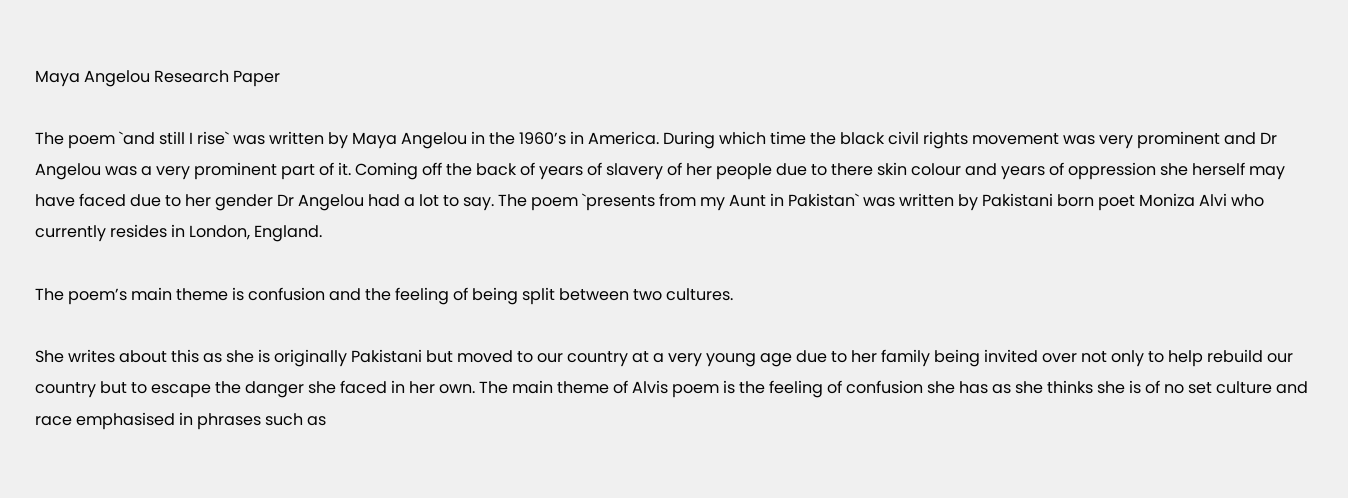Maya Angelou Research Paper

The poem `and still I rise` was written by Maya Angelou in the 1960’s in America. During which time the black civil rights movement was very prominent and Dr Angelou was a very prominent part of it. Coming off the back of years of slavery of her people due to there skin colour and years of oppression she herself may have faced due to her gender Dr Angelou had a lot to say. The poem `presents from my Aunt in Pakistan` was written by Pakistani born poet Moniza Alvi who currently resides in London, England.

The poem’s main theme is confusion and the feeling of being split between two cultures.

She writes about this as she is originally Pakistani but moved to our country at a very young age due to her family being invited over not only to help rebuild our country but to escape the danger she faced in her own. The main theme of Alvis poem is the feeling of confusion she has as she thinks she is of no set culture and race emphasised in phrases such as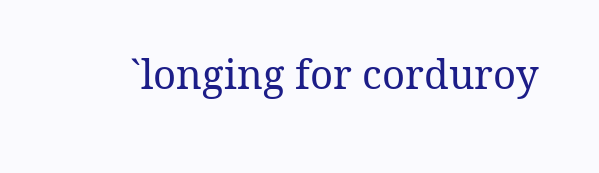`longing for corduroy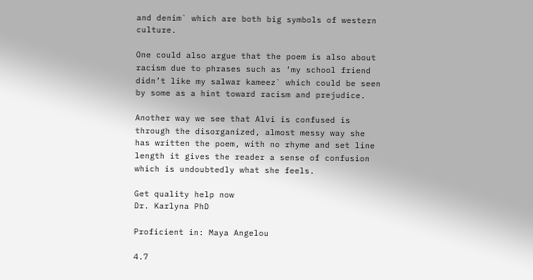and denim` which are both big symbols of western culture.

One could also argue that the poem is also about racism due to phrases such as ‘my school friend didn’t like my salwar kameez` which could be seen by some as a hint toward racism and prejudice.

Another way we see that Alvi is confused is through the disorganized, almost messy way she has written the poem, with no rhyme and set line length it gives the reader a sense of confusion which is undoubtedly what she feels.

Get quality help now
Dr. Karlyna PhD

Proficient in: Maya Angelou

4.7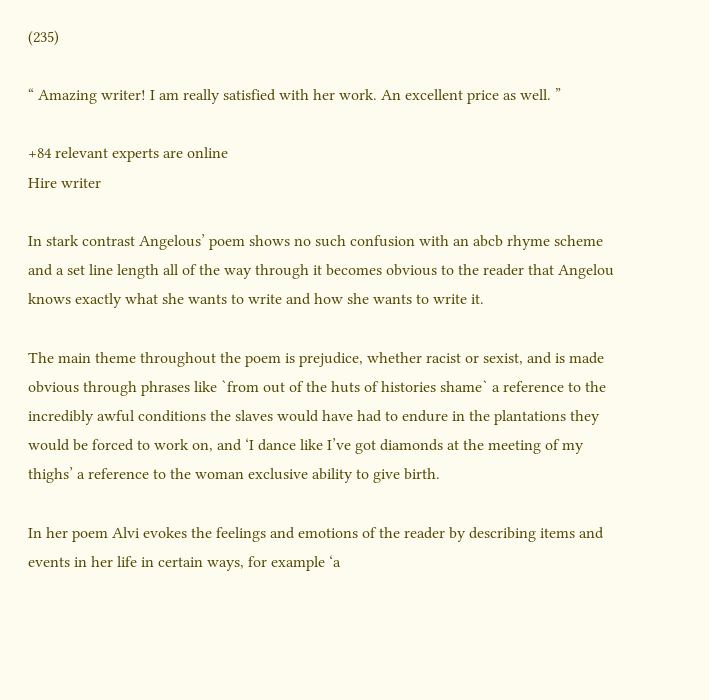(235)

“ Amazing writer! I am really satisfied with her work. An excellent price as well. ”

+84 relevant experts are online
Hire writer

In stark contrast Angelous’ poem shows no such confusion with an abcb rhyme scheme and a set line length all of the way through it becomes obvious to the reader that Angelou knows exactly what she wants to write and how she wants to write it.

The main theme throughout the poem is prejudice, whether racist or sexist, and is made obvious through phrases like `from out of the huts of histories shame` a reference to the incredibly awful conditions the slaves would have had to endure in the plantations they would be forced to work on, and ‘I dance like I’ve got diamonds at the meeting of my thighs’ a reference to the woman exclusive ability to give birth.

In her poem Alvi evokes the feelings and emotions of the reader by describing items and events in her life in certain ways, for example ‘a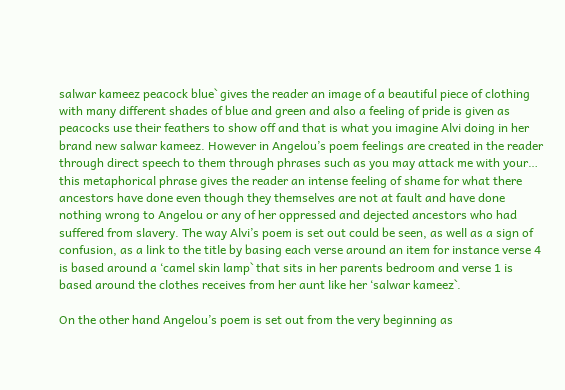salwar kameez peacock blue` gives the reader an image of a beautiful piece of clothing with many different shades of blue and green and also a feeling of pride is given as peacocks use their feathers to show off and that is what you imagine Alvi doing in her brand new salwar kameez. However in Angelou’s poem feelings are created in the reader through direct speech to them through phrases such as you may attack me with your… this metaphorical phrase gives the reader an intense feeling of shame for what there ancestors have done even though they themselves are not at fault and have done nothing wrong to Angelou or any of her oppressed and dejected ancestors who had suffered from slavery. The way Alvi’s poem is set out could be seen, as well as a sign of confusion, as a link to the title by basing each verse around an item for instance verse 4 is based around a ‘camel skin lamp` that sits in her parents bedroom and verse 1 is based around the clothes receives from her aunt like her ‘salwar kameez`.

On the other hand Angelou’s poem is set out from the very beginning as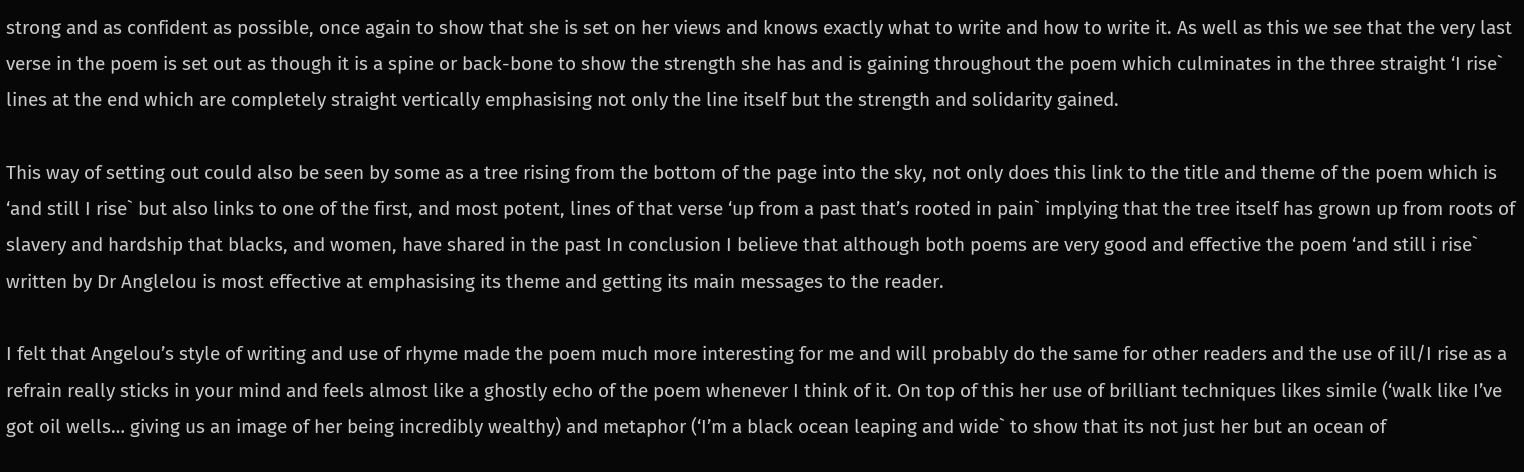strong and as confident as possible, once again to show that she is set on her views and knows exactly what to write and how to write it. As well as this we see that the very last verse in the poem is set out as though it is a spine or back-bone to show the strength she has and is gaining throughout the poem which culminates in the three straight ‘I rise` lines at the end which are completely straight vertically emphasising not only the line itself but the strength and solidarity gained.

This way of setting out could also be seen by some as a tree rising from the bottom of the page into the sky, not only does this link to the title and theme of the poem which is ‘and still I rise` but also links to one of the first, and most potent, lines of that verse ‘up from a past that’s rooted in pain` implying that the tree itself has grown up from roots of slavery and hardship that blacks, and women, have shared in the past In conclusion I believe that although both poems are very good and effective the poem ‘and still i rise` written by Dr Anglelou is most effective at emphasising its theme and getting its main messages to the reader.

I felt that Angelou’s style of writing and use of rhyme made the poem much more interesting for me and will probably do the same for other readers and the use of ill/I rise as a refrain really sticks in your mind and feels almost like a ghostly echo of the poem whenever I think of it. On top of this her use of brilliant techniques likes simile (‘walk like I’ve got oil wells… giving us an image of her being incredibly wealthy) and metaphor (‘I’m a black ocean leaping and wide` to show that its not just her but an ocean of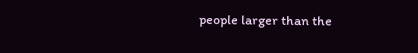people larger than the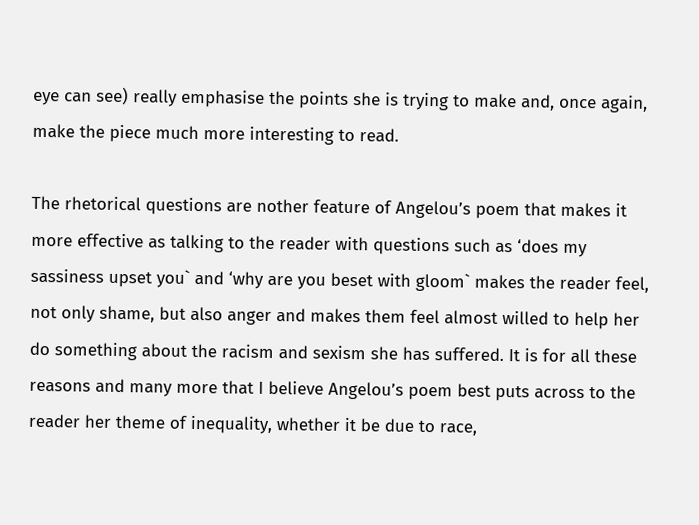eye can see) really emphasise the points she is trying to make and, once again, make the piece much more interesting to read.

The rhetorical questions are nother feature of Angelou’s poem that makes it more effective as talking to the reader with questions such as ‘does my sassiness upset you` and ‘why are you beset with gloom` makes the reader feel, not only shame, but also anger and makes them feel almost willed to help her do something about the racism and sexism she has suffered. It is for all these reasons and many more that I believe Angelou’s poem best puts across to the reader her theme of inequality, whether it be due to race,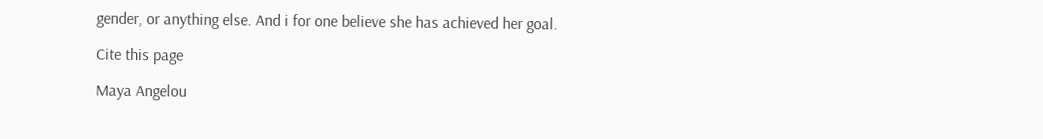gender, or anything else. And i for one believe she has achieved her goal.

Cite this page

Maya Angelou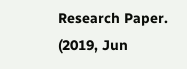Research Paper. (2019, Jun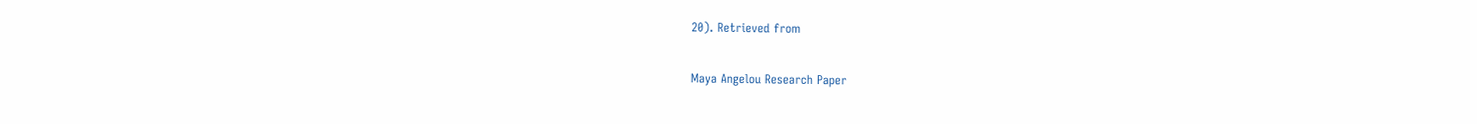20). Retrieved from

Maya Angelou Research Paper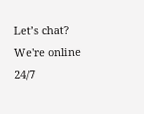Let’s chat?  We're online 24/7